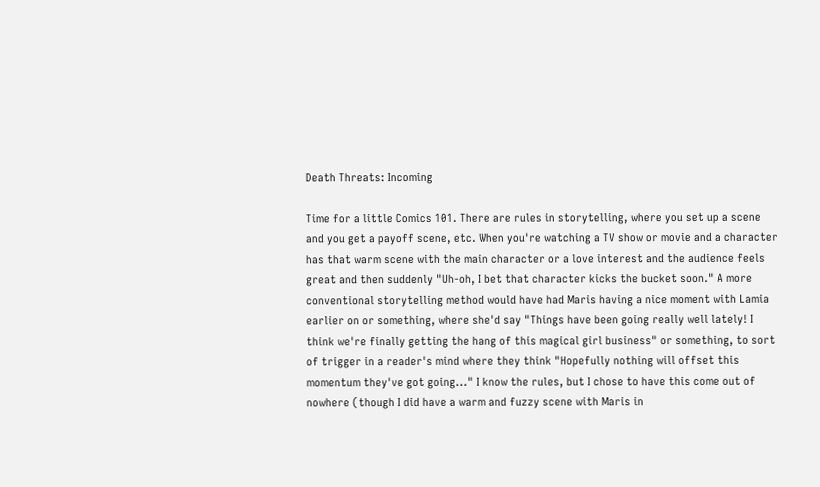Death Threats: Incoming

Time for a little Comics 101. There are rules in storytelling, where you set up a scene and you get a payoff scene, etc. When you're watching a TV show or movie and a character has that warm scene with the main character or a love interest and the audience feels great and then suddenly "Uh-oh, I bet that character kicks the bucket soon." A more conventional storytelling method would have had Maris having a nice moment with Lamia earlier on or something, where she'd say "Things have been going really well lately! I think we're finally getting the hang of this magical girl business" or something, to sort of trigger in a reader's mind where they think "Hopefully nothing will offset this momentum they've got going..." I know the rules, but I chose to have this come out of nowhere (though I did have a warm and fuzzy scene with Maris in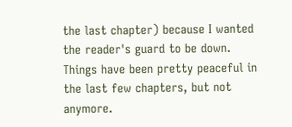the last chapter) because I wanted the reader's guard to be down. Things have been pretty peaceful in the last few chapters, but not anymore.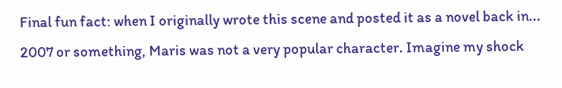Final fun fact: when I originally wrote this scene and posted it as a novel back in... 2007 or something, Maris was not a very popular character. Imagine my shock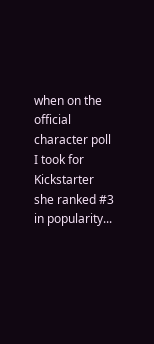when on the official character poll I took for Kickstarter she ranked #3 in popularity...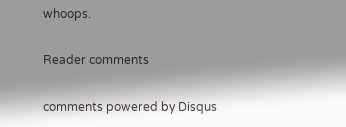whoops.

Reader comments

comments powered by Disqus